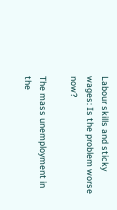Labour skills and sticky wages: Is the problem worse now?

The mass unemployment in the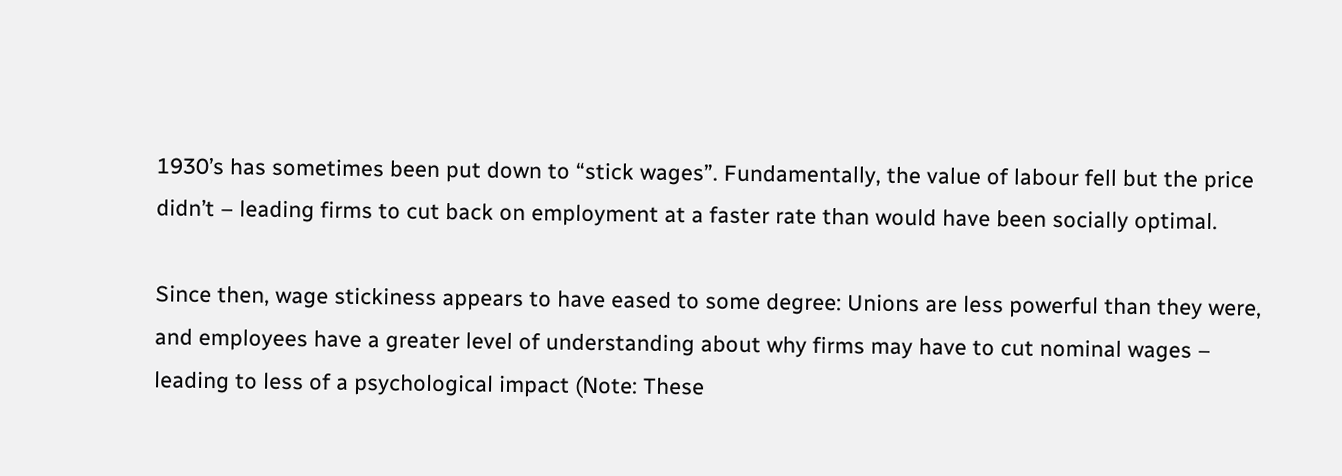1930’s has sometimes been put down to “stick wages”. Fundamentally, the value of labour fell but the price didn’t – leading firms to cut back on employment at a faster rate than would have been socially optimal.

Since then, wage stickiness appears to have eased to some degree: Unions are less powerful than they were, and employees have a greater level of understanding about why firms may have to cut nominal wages – leading to less of a psychological impact (Note: These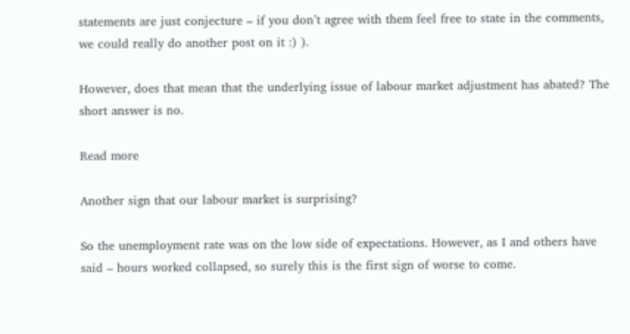statements are just conjecture – if you don’t agree with them feel free to state in the comments, we could really do another post on it :) ).

However, does that mean that the underlying issue of labour market adjustment has abated? The short answer is no.

Read more

Another sign that our labour market is surprising?

So the unemployment rate was on the low side of expectations. However, as I and others have said – hours worked collapsed, so surely this is the first sign of worse to come.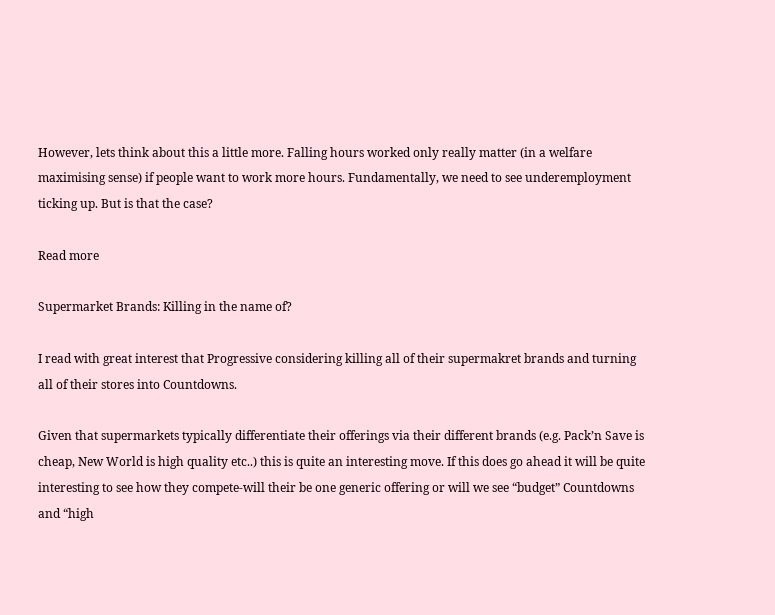However, lets think about this a little more. Falling hours worked only really matter (in a welfare maximising sense) if people want to work more hours. Fundamentally, we need to see underemployment ticking up. But is that the case?

Read more

Supermarket Brands: Killing in the name of?

I read with great interest that Progressive considering killing all of their supermakret brands and turning all of their stores into Countdowns.

Given that supermarkets typically differentiate their offerings via their different brands (e.g. Pack’n Save is cheap, New World is high quality etc..) this is quite an interesting move. If this does go ahead it will be quite interesting to see how they compete-will their be one generic offering or will we see “budget” Countdowns and “high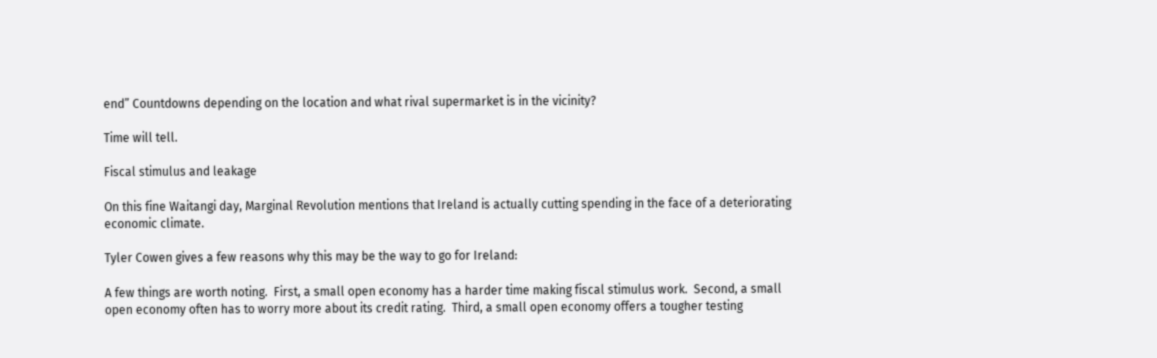end” Countdowns depending on the location and what rival supermarket is in the vicinity?

Time will tell.

Fiscal stimulus and leakage

On this fine Waitangi day, Marginal Revolution mentions that Ireland is actually cutting spending in the face of a deteriorating economic climate.

Tyler Cowen gives a few reasons why this may be the way to go for Ireland:

A few things are worth noting.  First, a small open economy has a harder time making fiscal stimulus work.  Second, a small open economy often has to worry more about its credit rating.  Third, a small open economy offers a tougher testing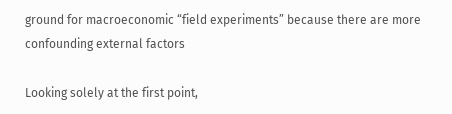ground for macroeconomic “field experiments” because there are more confounding external factors

Looking solely at the first point,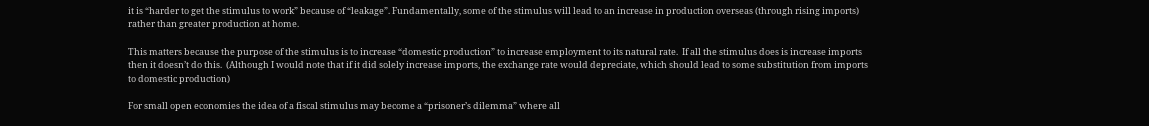it is “harder to get the stimulus to work” because of “leakage”. Fundamentally, some of the stimulus will lead to an increase in production overseas (through rising imports) rather than greater production at home.

This matters because the purpose of the stimulus is to increase “domestic production” to increase employment to its natural rate.  If all the stimulus does is increase imports then it doesn’t do this.  (Although I would note that if it did solely increase imports, the exchange rate would depreciate, which should lead to some substitution from imports to domestic production)

For small open economies the idea of a fiscal stimulus may become a “prisoner’s dilemma” where all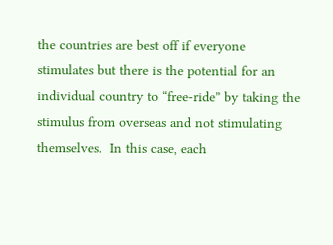the countries are best off if everyone stimulates but there is the potential for an individual country to “free-ride” by taking the stimulus from overseas and not stimulating themselves.  In this case, each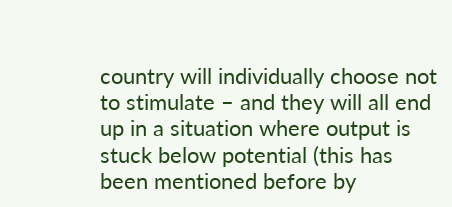country will individually choose not to stimulate – and they will all end up in a situation where output is stuck below potential (this has been mentioned before by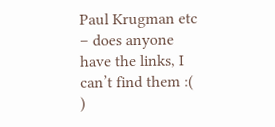Paul Krugman etc – does anyone have the links, I can’t find them :( )